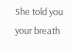She told you your breath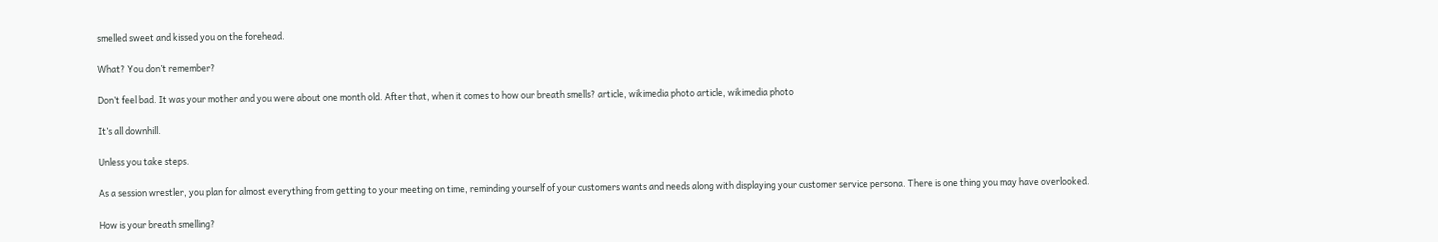smelled sweet and kissed you on the forehead.

What? You don’t remember?

Don’t feel bad. It was your mother and you were about one month old. After that, when it comes to how our breath smells? article, wikimedia photo article, wikimedia photo

It’s all downhill.

Unless you take steps.

As a session wrestler, you plan for almost everything from getting to your meeting on time, reminding yourself of your customers wants and needs along with displaying your customer service persona. There is one thing you may have overlooked.

How is your breath smelling?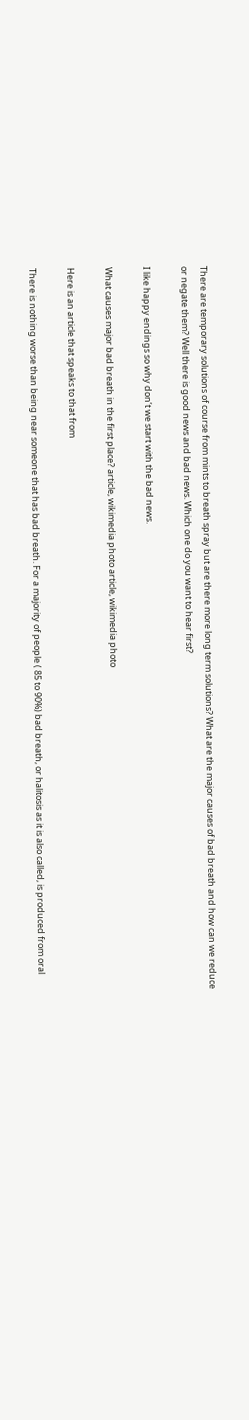There are temporary solutions of course from mints to breath spray but are there more long term solutions? What are the major causes of bad breath and how can we reduce or negate them? Well there is good news and bad news. Which one do you want to hear first?

I like happy endings so why don’t we start with the bad news.

What causes major bad breath in the first place? article, wikimedia photo article, wikimedia photo

Here is an article that speaks to that from

There is nothing worse than being near someone that has bad breath. For a majority of people ( 85 to 90%) bad breath, or halitosis as it is also called, is produced from oral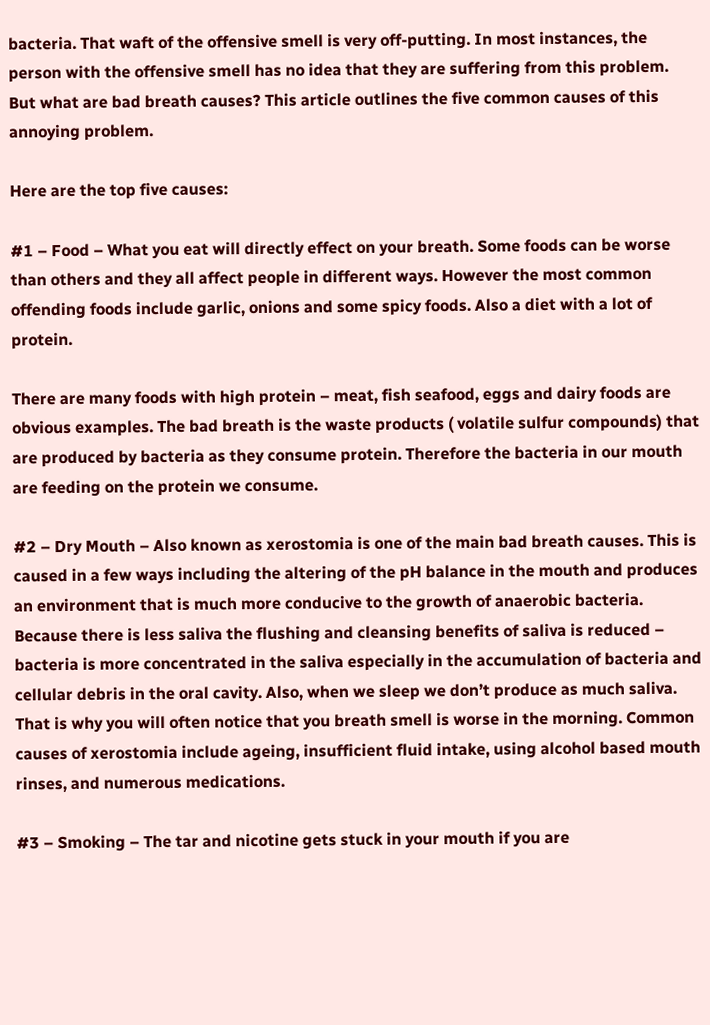bacteria. That waft of the offensive smell is very off-putting. In most instances, the person with the offensive smell has no idea that they are suffering from this problem. But what are bad breath causes? This article outlines the five common causes of this annoying problem.

Here are the top five causes:

#1 – Food – What you eat will directly effect on your breath. Some foods can be worse than others and they all affect people in different ways. However the most common offending foods include garlic, onions and some spicy foods. Also a diet with a lot of protein.

There are many foods with high protein – meat, fish seafood, eggs and dairy foods are obvious examples. The bad breath is the waste products ( volatile sulfur compounds) that are produced by bacteria as they consume protein. Therefore the bacteria in our mouth are feeding on the protein we consume.

#2 – Dry Mouth – Also known as xerostomia is one of the main bad breath causes. This is caused in a few ways including the altering of the pH balance in the mouth and produces an environment that is much more conducive to the growth of anaerobic bacteria. Because there is less saliva the flushing and cleansing benefits of saliva is reduced – bacteria is more concentrated in the saliva especially in the accumulation of bacteria and cellular debris in the oral cavity. Also, when we sleep we don’t produce as much saliva. That is why you will often notice that you breath smell is worse in the morning. Common causes of xerostomia include ageing, insufficient fluid intake, using alcohol based mouth rinses, and numerous medications.

#3 – Smoking – The tar and nicotine gets stuck in your mouth if you are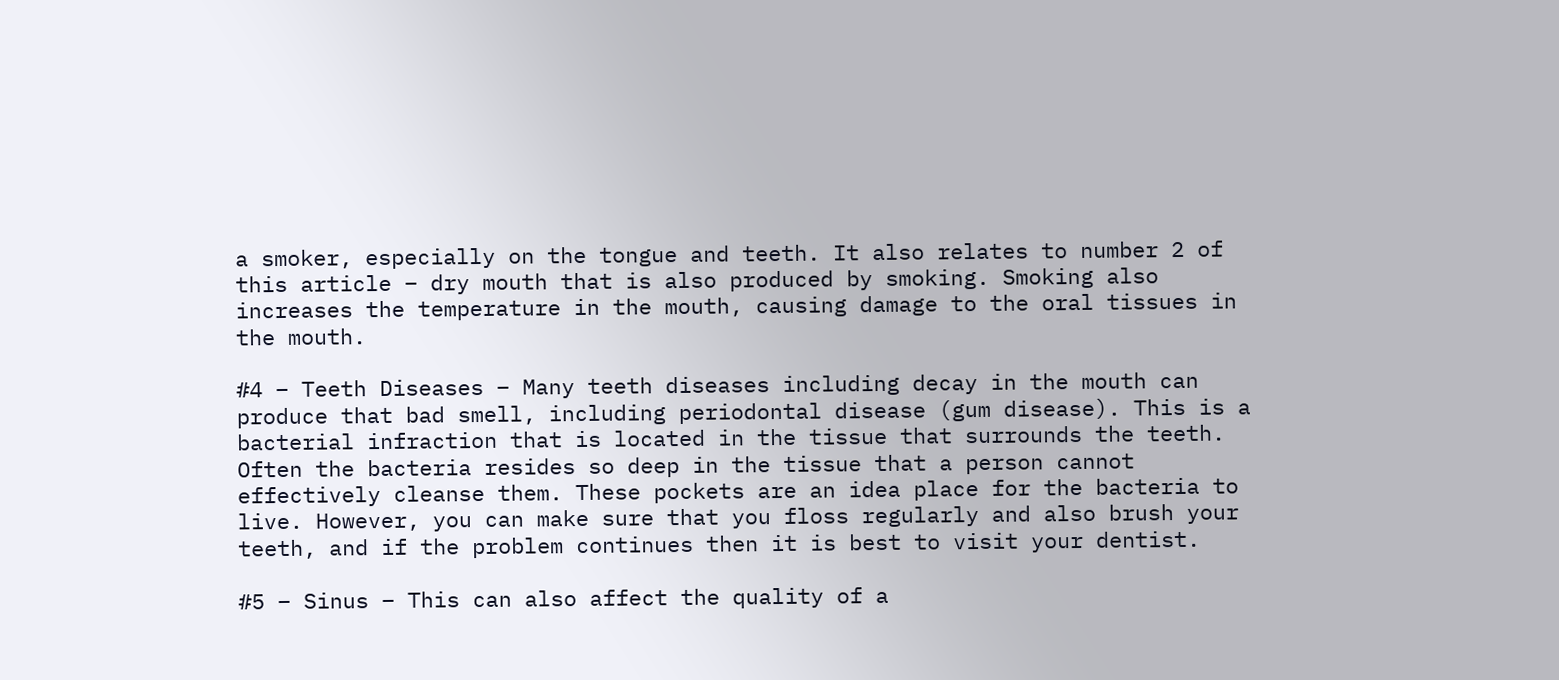a smoker, especially on the tongue and teeth. It also relates to number 2 of this article – dry mouth that is also produced by smoking. Smoking also increases the temperature in the mouth, causing damage to the oral tissues in the mouth.

#4 – Teeth Diseases – Many teeth diseases including decay in the mouth can produce that bad smell, including periodontal disease (gum disease). This is a bacterial infraction that is located in the tissue that surrounds the teeth. Often the bacteria resides so deep in the tissue that a person cannot effectively cleanse them. These pockets are an idea place for the bacteria to live. However, you can make sure that you floss regularly and also brush your teeth, and if the problem continues then it is best to visit your dentist.

#5 – Sinus – This can also affect the quality of a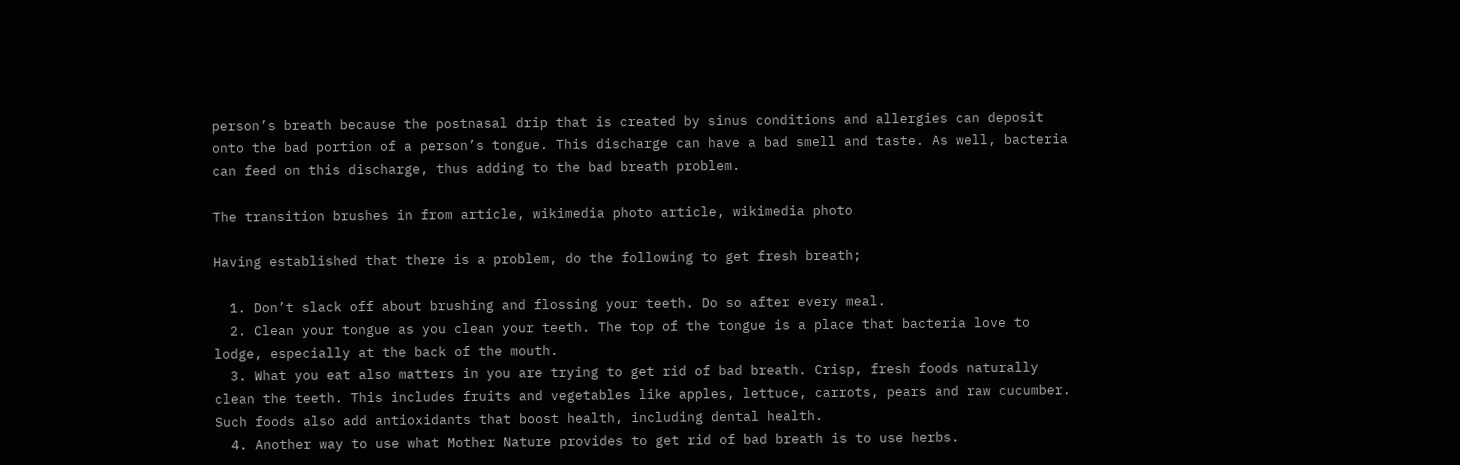person’s breath because the postnasal drip that is created by sinus conditions and allergies can deposit onto the bad portion of a person’s tongue. This discharge can have a bad smell and taste. As well, bacteria can feed on this discharge, thus adding to the bad breath problem.

The transition brushes in from article, wikimedia photo article, wikimedia photo

Having established that there is a problem, do the following to get fresh breath;

  1. Don’t slack off about brushing and flossing your teeth. Do so after every meal.
  2. Clean your tongue as you clean your teeth. The top of the tongue is a place that bacteria love to lodge, especially at the back of the mouth.
  3. What you eat also matters in you are trying to get rid of bad breath. Crisp, fresh foods naturally clean the teeth. This includes fruits and vegetables like apples, lettuce, carrots, pears and raw cucumber. Such foods also add antioxidants that boost health, including dental health.
  4. Another way to use what Mother Nature provides to get rid of bad breath is to use herbs.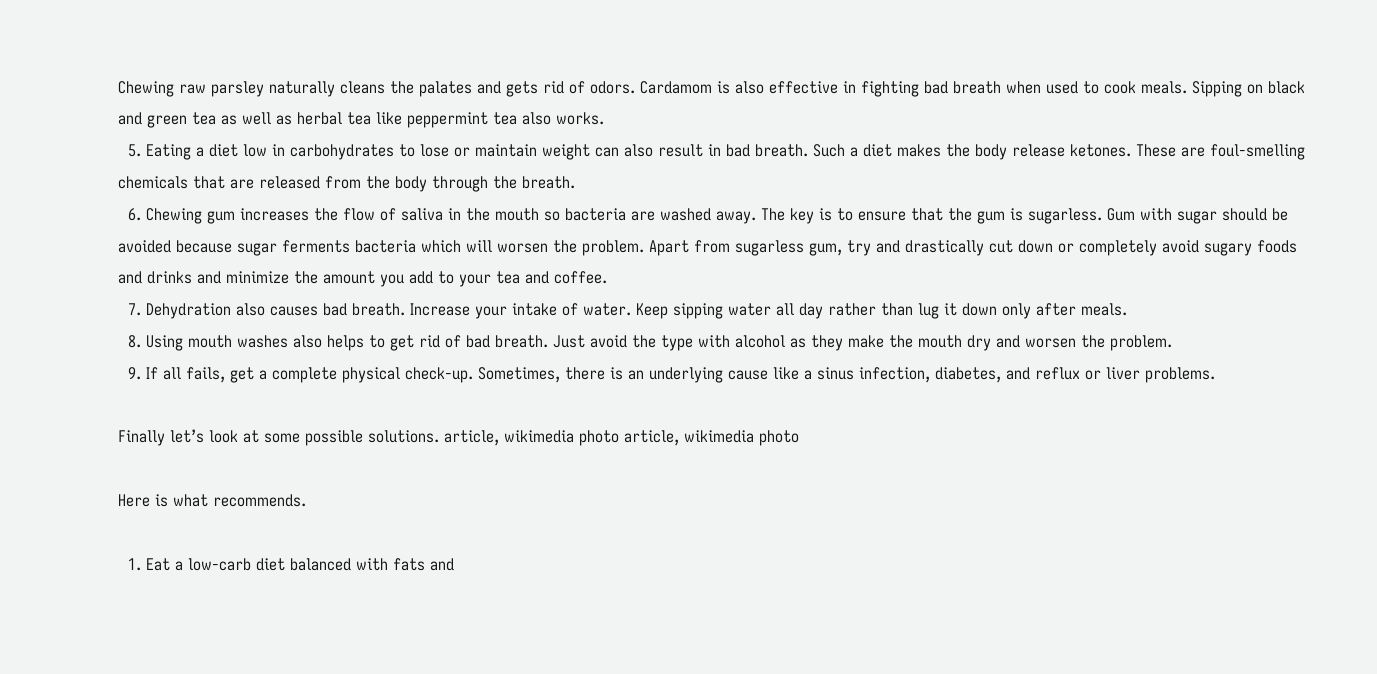Chewing raw parsley naturally cleans the palates and gets rid of odors. Cardamom is also effective in fighting bad breath when used to cook meals. Sipping on black and green tea as well as herbal tea like peppermint tea also works.
  5. Eating a diet low in carbohydrates to lose or maintain weight can also result in bad breath. Such a diet makes the body release ketones. These are foul-smelling chemicals that are released from the body through the breath.
  6. Chewing gum increases the flow of saliva in the mouth so bacteria are washed away. The key is to ensure that the gum is sugarless. Gum with sugar should be avoided because sugar ferments bacteria which will worsen the problem. Apart from sugarless gum, try and drastically cut down or completely avoid sugary foods and drinks and minimize the amount you add to your tea and coffee.
  7. Dehydration also causes bad breath. Increase your intake of water. Keep sipping water all day rather than lug it down only after meals.
  8. Using mouth washes also helps to get rid of bad breath. Just avoid the type with alcohol as they make the mouth dry and worsen the problem.
  9. If all fails, get a complete physical check-up. Sometimes, there is an underlying cause like a sinus infection, diabetes, and reflux or liver problems.

Finally let’s look at some possible solutions. article, wikimedia photo article, wikimedia photo

Here is what recommends.

  1. Eat a low-carb diet balanced with fats and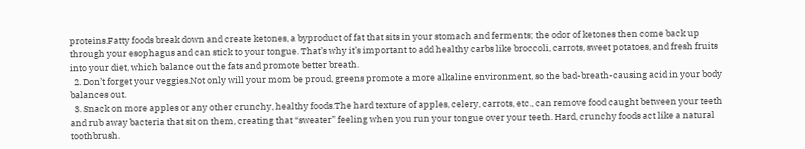proteins.Fatty foods break down and create ketones, a byproduct of fat that sits in your stomach and ferments; the odor of ketones then come back up through your esophagus and can stick to your tongue. That’s why it’s important to add healthy carbs like broccoli, carrots, sweet potatoes, and fresh fruits into your diet, which balance out the fats and promote better breath.
  2. Don’t forget your veggies.Not only will your mom be proud, greens promote a more alkaline environment, so the bad-breath-causing acid in your body balances out.
  3. Snack on more apples or any other crunchy, healthy foods.The hard texture of apples, celery, carrots, etc., can remove food caught between your teeth and rub away bacteria that sit on them, creating that “sweater” feeling when you run your tongue over your teeth. Hard, crunchy foods act like a natural toothbrush.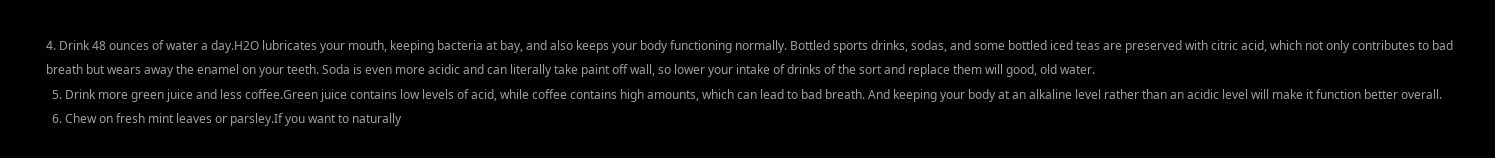4. Drink 48 ounces of water a day.H2O lubricates your mouth, keeping bacteria at bay, and also keeps your body functioning normally. Bottled sports drinks, sodas, and some bottled iced teas are preserved with citric acid, which not only contributes to bad breath but wears away the enamel on your teeth. Soda is even more acidic and can literally take paint off wall, so lower your intake of drinks of the sort and replace them will good, old water.
  5. Drink more green juice and less coffee.Green juice contains low levels of acid, while coffee contains high amounts, which can lead to bad breath. And keeping your body at an alkaline level rather than an acidic level will make it function better overall.
  6. Chew on fresh mint leaves or parsley.If you want to naturally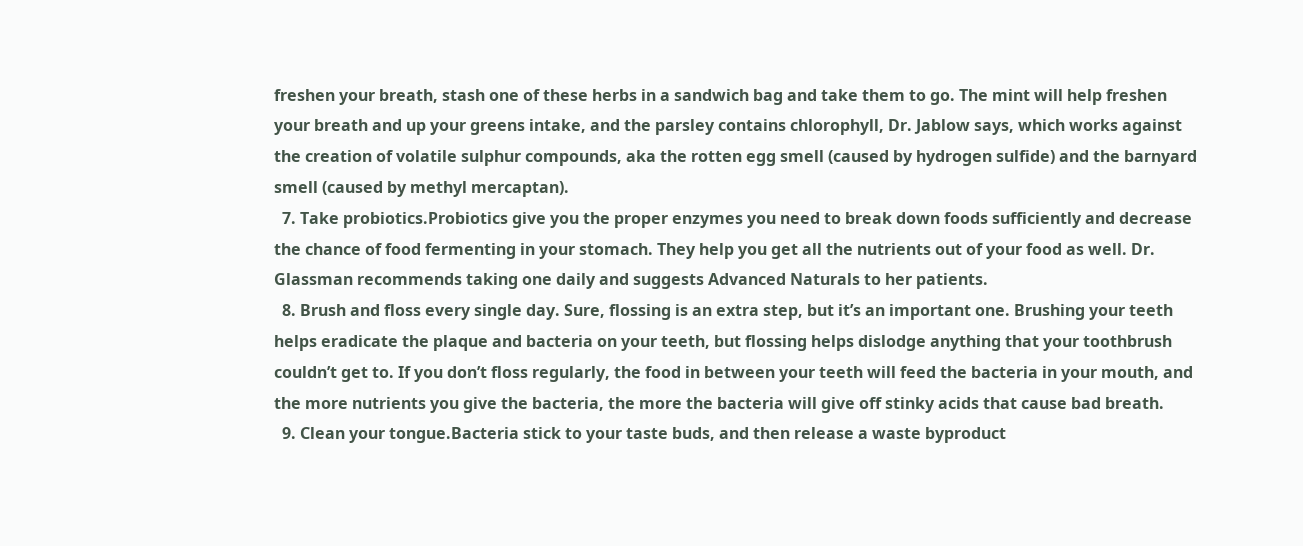freshen your breath, stash one of these herbs in a sandwich bag and take them to go. The mint will help freshen your breath and up your greens intake, and the parsley contains chlorophyll, Dr. Jablow says, which works against the creation of volatile sulphur compounds, aka the rotten egg smell (caused by hydrogen sulfide) and the barnyard smell (caused by methyl mercaptan).
  7. Take probiotics.Probiotics give you the proper enzymes you need to break down foods sufficiently and decrease the chance of food fermenting in your stomach. They help you get all the nutrients out of your food as well. Dr. Glassman recommends taking one daily and suggests Advanced Naturals to her patients.
  8. Brush and floss every single day. Sure, flossing is an extra step, but it’s an important one. Brushing your teeth helps eradicate the plaque and bacteria on your teeth, but flossing helps dislodge anything that your toothbrush couldn’t get to. If you don’t floss regularly, the food in between your teeth will feed the bacteria in your mouth, and the more nutrients you give the bacteria, the more the bacteria will give off stinky acids that cause bad breath.
  9. Clean your tongue.Bacteria stick to your taste buds, and then release a waste byproduct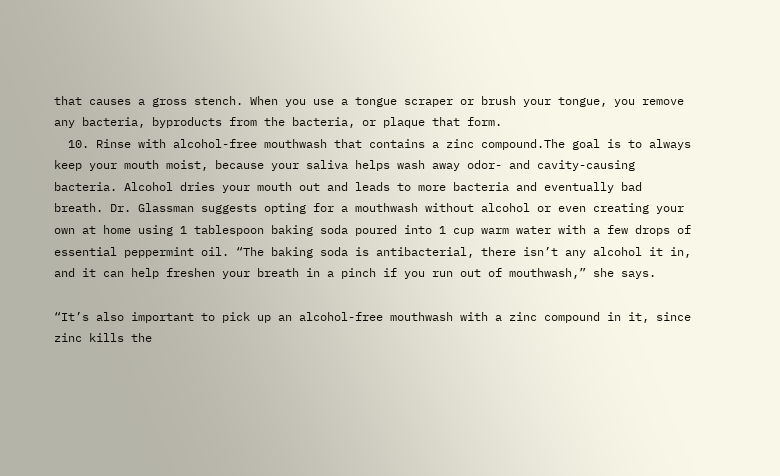that causes a gross stench. When you use a tongue scraper or brush your tongue, you remove any bacteria, byproducts from the bacteria, or plaque that form.
  10. Rinse with alcohol-free mouthwash that contains a zinc compound.The goal is to always keep your mouth moist, because your saliva helps wash away odor- and cavity-causing bacteria. Alcohol dries your mouth out and leads to more bacteria and eventually bad breath. Dr. Glassman suggests opting for a mouthwash without alcohol or even creating your own at home using 1 tablespoon baking soda poured into 1 cup warm water with a few drops of essential peppermint oil. “The baking soda is antibacterial, there isn’t any alcohol it in, and it can help freshen your breath in a pinch if you run out of mouthwash,” she says.

“It’s also important to pick up an alcohol-free mouthwash with a zinc compound in it, since zinc kills the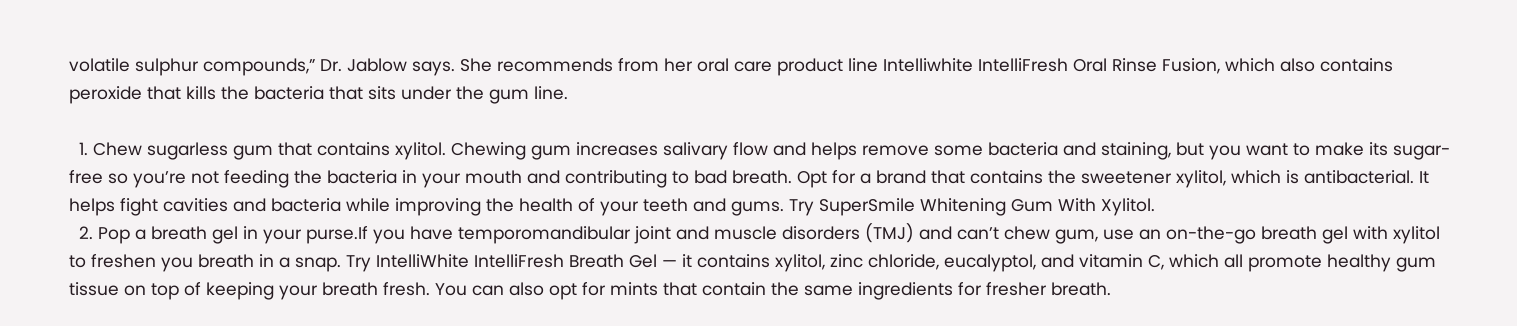volatile sulphur compounds,” Dr. Jablow says. She recommends from her oral care product line Intelliwhite IntelliFresh Oral Rinse Fusion, which also contains peroxide that kills the bacteria that sits under the gum line.

  1. Chew sugarless gum that contains xylitol. Chewing gum increases salivary flow and helps remove some bacteria and staining, but you want to make its sugar-free so you’re not feeding the bacteria in your mouth and contributing to bad breath. Opt for a brand that contains the sweetener xylitol, which is antibacterial. It helps fight cavities and bacteria while improving the health of your teeth and gums. Try SuperSmile Whitening Gum With Xylitol.
  2. Pop a breath gel in your purse.If you have temporomandibular joint and muscle disorders (TMJ) and can’t chew gum, use an on-the-go breath gel with xylitol to freshen you breath in a snap. Try IntelliWhite IntelliFresh Breath Gel — it contains xylitol, zinc chloride, eucalyptol, and vitamin C, which all promote healthy gum tissue on top of keeping your breath fresh. You can also opt for mints that contain the same ingredients for fresher breath.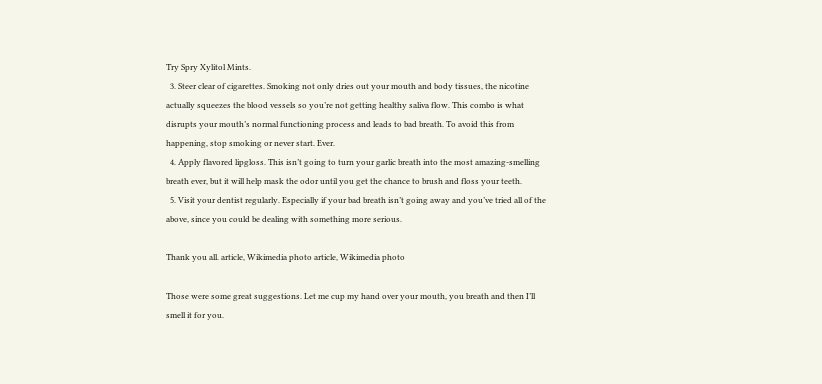Try Spry Xylitol Mints.
  3. Steer clear of cigarettes. Smoking not only dries out your mouth and body tissues, the nicotine actually squeezes the blood vessels so you’re not getting healthy saliva flow. This combo is what disrupts your mouth’s normal functioning process and leads to bad breath. To avoid this from happening, stop smoking or never start. Ever.
  4. Apply flavored lipgloss. This isn’t going to turn your garlic breath into the most amazing-smelling breath ever, but it will help mask the odor until you get the chance to brush and floss your teeth.
  5. Visit your dentist regularly. Especially if your bad breath isn’t going away and you’ve tried all of the above, since you could be dealing with something more serious.

Thank you all. article, Wikimedia photo article, Wikimedia photo

Those were some great suggestions. Let me cup my hand over your mouth, you breath and then I’ll smell it for you.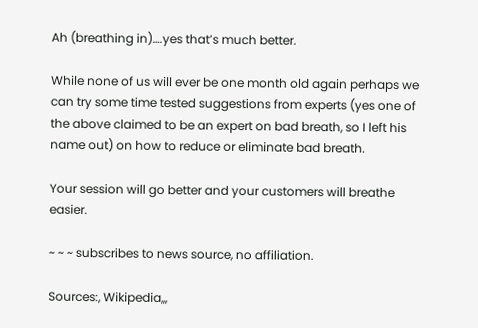Ah (breathing in)….yes that’s much better.

While none of us will ever be one month old again perhaps we can try some time tested suggestions from experts (yes one of the above claimed to be an expert on bad breath, so I left his name out) on how to reduce or eliminate bad breath.

Your session will go better and your customers will breathe easier.

~ ~ ~ subscribes to news source, no affiliation.

Sources:, Wikipedia,,,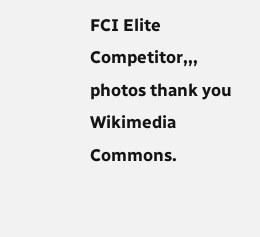FCI Elite Competitor,,, photos thank you Wikimedia Commons.